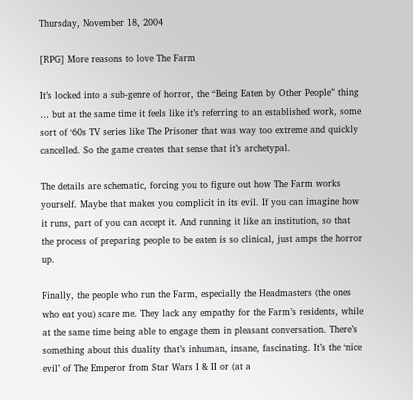Thursday, November 18, 2004

[RPG] More reasons to love The Farm

It’s locked into a sub-genre of horror, the “Being Eaten by Other People” thing … but at the same time it feels like it’s referring to an established work, some sort of ‘60s TV series like The Prisoner that was way too extreme and quickly cancelled. So the game creates that sense that it’s archetypal.

The details are schematic, forcing you to figure out how The Farm works yourself. Maybe that makes you complicit in its evil. If you can imagine how it runs, part of you can accept it. And running it like an institution, so that the process of preparing people to be eaten is so clinical, just amps the horror up.

Finally, the people who run the Farm, especially the Headmasters (the ones who eat you) scare me. They lack any empathy for the Farm’s residents, while at the same time being able to engage them in pleasant conversation. There’s something about this duality that’s inhuman, insane, fascinating. It’s the ‘nice evil’ of The Emperor from Star Wars I & II or (at a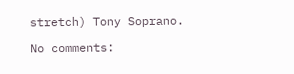stretch) Tony Soprano.

No comments: